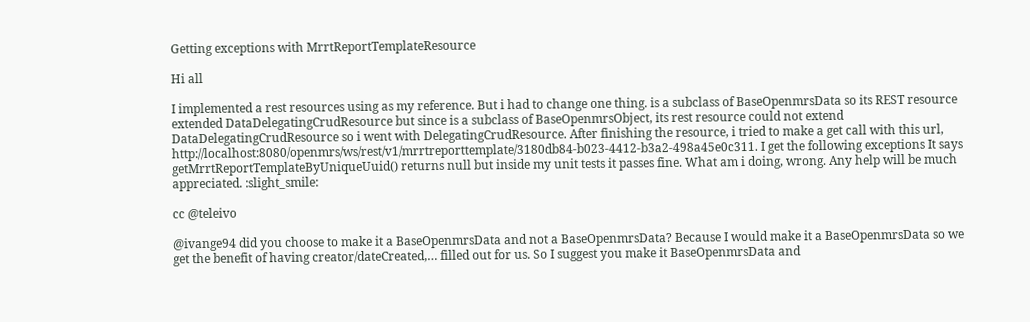Getting exceptions with MrrtReportTemplateResource

Hi all

I implemented a rest resources using as my reference. But i had to change one thing. is a subclass of BaseOpenmrsData so its REST resource extended DataDelegatingCrudResource but since is a subclass of BaseOpenmrsObject, its rest resource could not extend DataDelegatingCrudResource so i went with DelegatingCrudResource. After finishing the resource, i tried to make a get call with this url, http://localhost:8080/openmrs/ws/rest/v1/mrrtreporttemplate/3180db84-b023-4412-b3a2-498a45e0c311. I get the following exceptions It says getMrrtReportTemplateByUniqueUuid() returns null but inside my unit tests it passes fine. What am i doing, wrong. Any help will be much appreciated. :slight_smile:

cc @teleivo

@ivange94 did you choose to make it a BaseOpenmrsData and not a BaseOpenmrsData? Because I would make it a BaseOpenmrsData so we get the benefit of having creator/dateCreated,… filled out for us. So I suggest you make it BaseOpenmrsData and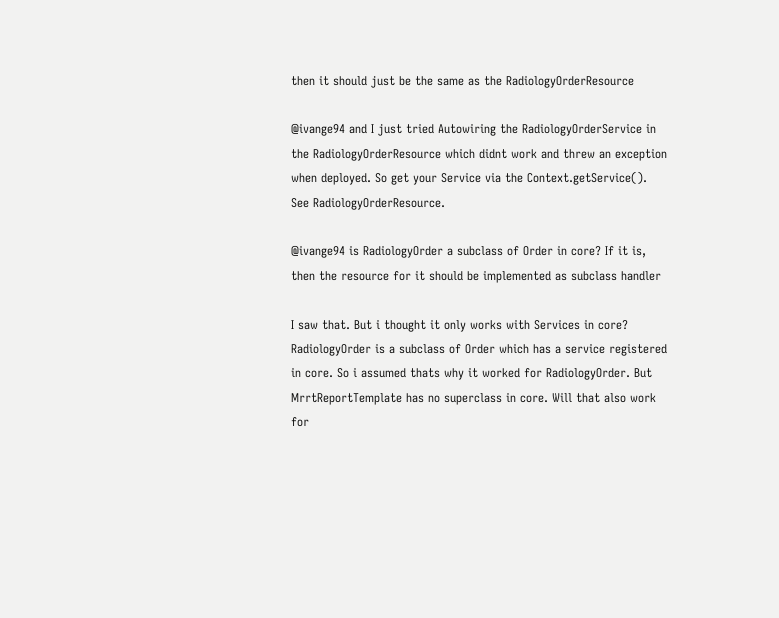then it should just be the same as the RadiologyOrderResource

@ivange94 and I just tried Autowiring the RadiologyOrderService in the RadiologyOrderResource which didnt work and threw an exception when deployed. So get your Service via the Context.getService(). See RadiologyOrderResource.

@ivange94 is RadiologyOrder a subclass of Order in core? If it is, then the resource for it should be implemented as subclass handler

I saw that. But i thought it only works with Services in core? RadiologyOrder is a subclass of Order which has a service registered in core. So i assumed thats why it worked for RadiologyOrder. But MrrtReportTemplate has no superclass in core. Will that also work for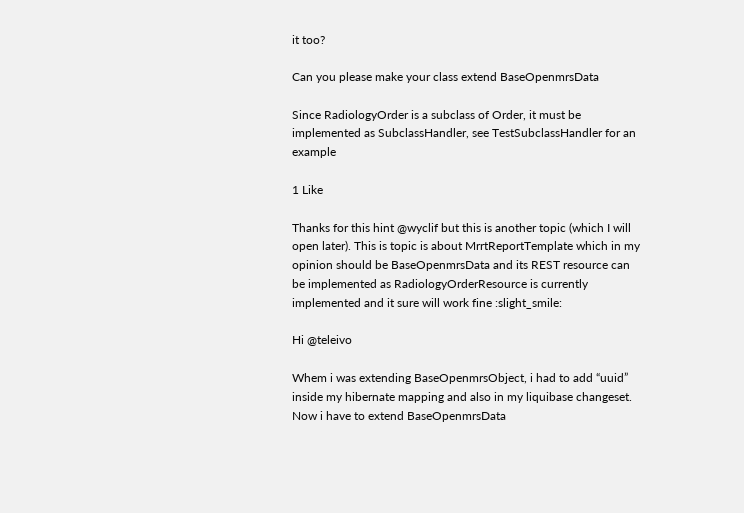it too?

Can you please make your class extend BaseOpenmrsData

Since RadiologyOrder is a subclass of Order, it must be implemented as SubclassHandler, see TestSubclassHandler for an example

1 Like

Thanks for this hint @wyclif but this is another topic (which I will open later). This is topic is about MrrtReportTemplate which in my opinion should be BaseOpenmrsData and its REST resource can be implemented as RadiologyOrderResource is currently implemented and it sure will work fine :slight_smile:

Hi @teleivo

Whem i was extending BaseOpenmrsObject, i had to add “uuid” inside my hibernate mapping and also in my liquibase changeset. Now i have to extend BaseOpenmrsData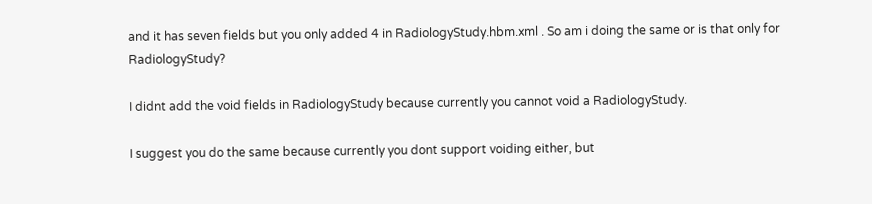and it has seven fields but you only added 4 in RadiologyStudy.hbm.xml . So am i doing the same or is that only for RadiologyStudy?

I didnt add the void fields in RadiologyStudy because currently you cannot void a RadiologyStudy.

I suggest you do the same because currently you dont support voiding either, but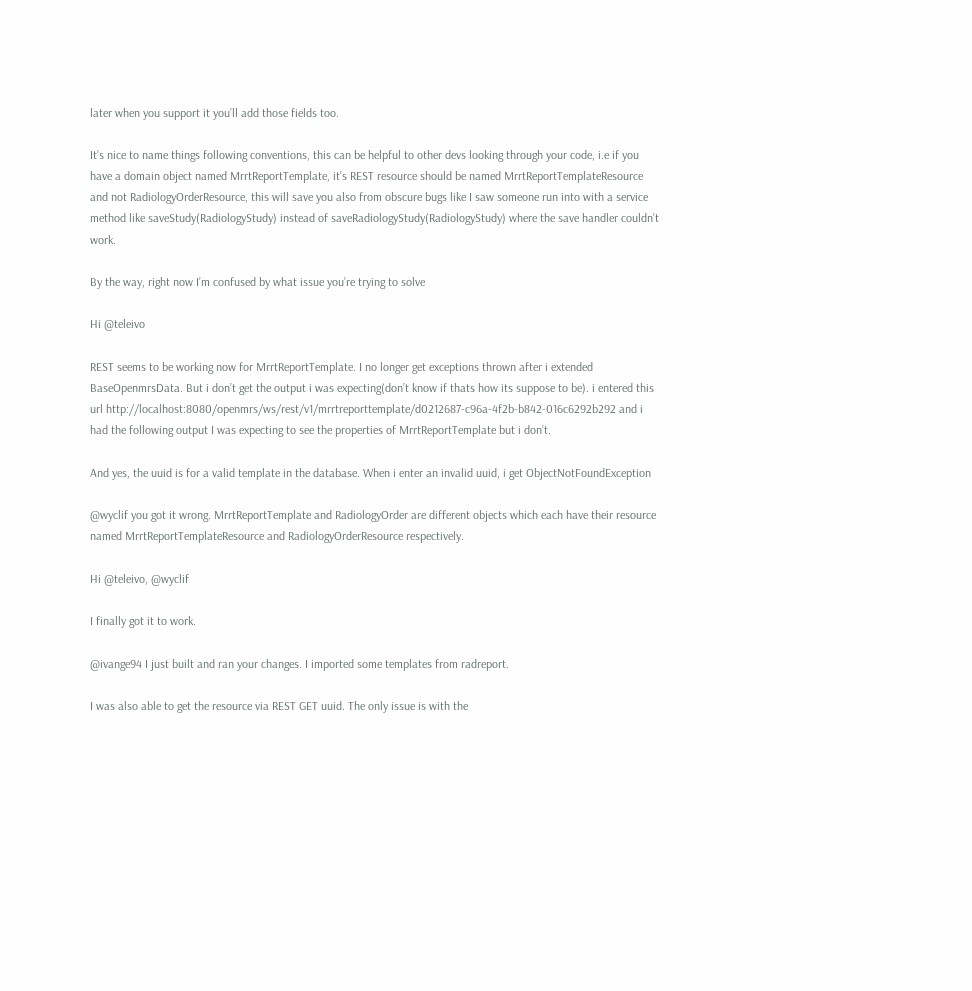later when you support it you’ll add those fields too.

It’s nice to name things following conventions, this can be helpful to other devs looking through your code, i.e if you have a domain object named MrrtReportTemplate, it’s REST resource should be named MrrtReportTemplateResource and not RadiologyOrderResource, this will save you also from obscure bugs like I saw someone run into with a service method like saveStudy(RadiologyStudy) instead of saveRadiologyStudy(RadiologyStudy) where the save handler couldn’t work.

By the way, right now I’m confused by what issue you’re trying to solve

Hi @teleivo

REST seems to be working now for MrrtReportTemplate. I no longer get exceptions thrown after i extended BaseOpenmrsData. But i don’t get the output i was expecting(don’t know if thats how its suppose to be). i entered this url http://localhost:8080/openmrs/ws/rest/v1/mrrtreporttemplate/d0212687-c96a-4f2b-b842-016c6292b292 and i had the following output I was expecting to see the properties of MrrtReportTemplate but i don’t.

And yes, the uuid is for a valid template in the database. When i enter an invalid uuid, i get ObjectNotFoundException

@wyclif you got it wrong. MrrtReportTemplate and RadiologyOrder are different objects which each have their resource named MrrtReportTemplateResource and RadiologyOrderResource respectively.

Hi @teleivo, @wyclif

I finally got it to work.

@ivange94 I just built and ran your changes. I imported some templates from radreport.

I was also able to get the resource via REST GET uuid. The only issue is with the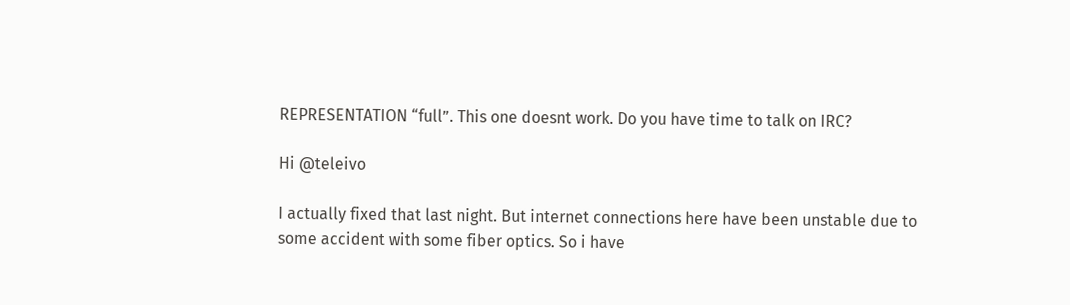REPRESENTATION “full”. This one doesnt work. Do you have time to talk on IRC?

Hi @teleivo

I actually fixed that last night. But internet connections here have been unstable due to some accident with some fiber optics. So i have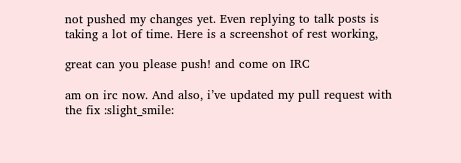not pushed my changes yet. Even replying to talk posts is taking a lot of time. Here is a screenshot of rest working,

great can you please push! and come on IRC

am on irc now. And also, i’ve updated my pull request with the fix :slight_smile: